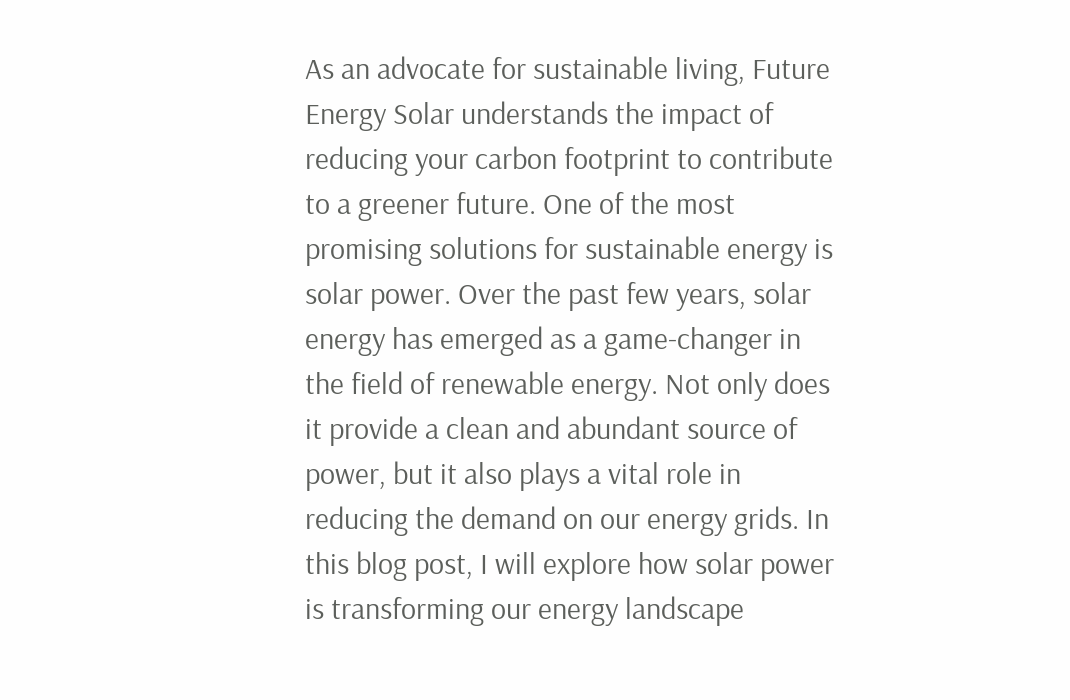As an advocate for sustainable living, Future Energy Solar understands the impact of reducing your carbon footprint to contribute to a greener future. One of the most promising solutions for sustainable energy is solar power. Over the past few years, solar energy has emerged as a game-changer in the field of renewable energy. Not only does it provide a clean and abundant source of power, but it also plays a vital role in reducing the demand on our energy grids. In this blog post, I will explore how solar power is transforming our energy landscape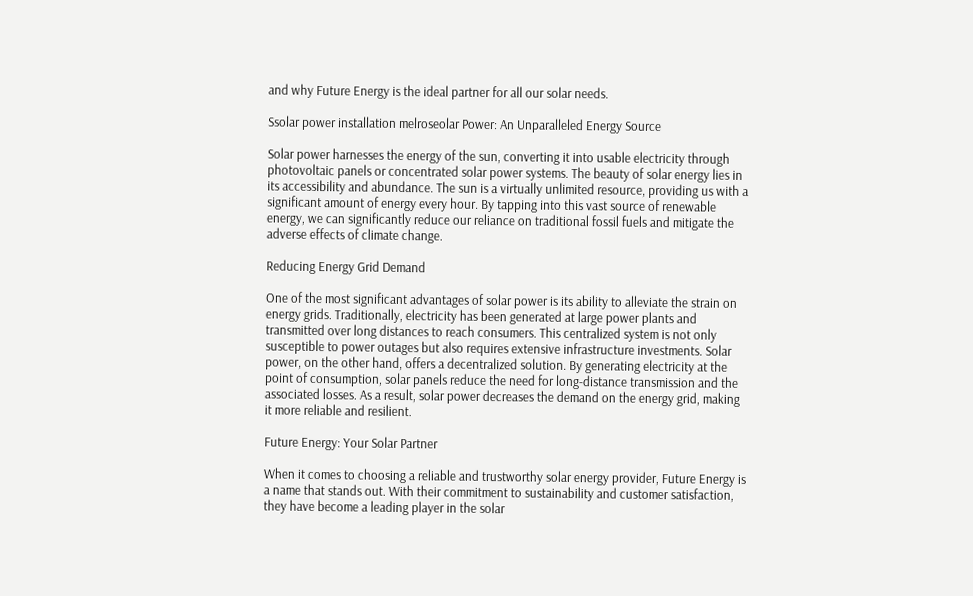and why Future Energy is the ideal partner for all our solar needs.

Ssolar power installation melroseolar Power: An Unparalleled Energy Source

Solar power harnesses the energy of the sun, converting it into usable electricity through photovoltaic panels or concentrated solar power systems. The beauty of solar energy lies in its accessibility and abundance. The sun is a virtually unlimited resource, providing us with a significant amount of energy every hour. By tapping into this vast source of renewable energy, we can significantly reduce our reliance on traditional fossil fuels and mitigate the adverse effects of climate change.

Reducing Energy Grid Demand

One of the most significant advantages of solar power is its ability to alleviate the strain on energy grids. Traditionally, electricity has been generated at large power plants and transmitted over long distances to reach consumers. This centralized system is not only susceptible to power outages but also requires extensive infrastructure investments. Solar power, on the other hand, offers a decentralized solution. By generating electricity at the point of consumption, solar panels reduce the need for long-distance transmission and the associated losses. As a result, solar power decreases the demand on the energy grid, making it more reliable and resilient.

Future Energy: Your Solar Partner

When it comes to choosing a reliable and trustworthy solar energy provider, Future Energy is a name that stands out. With their commitment to sustainability and customer satisfaction, they have become a leading player in the solar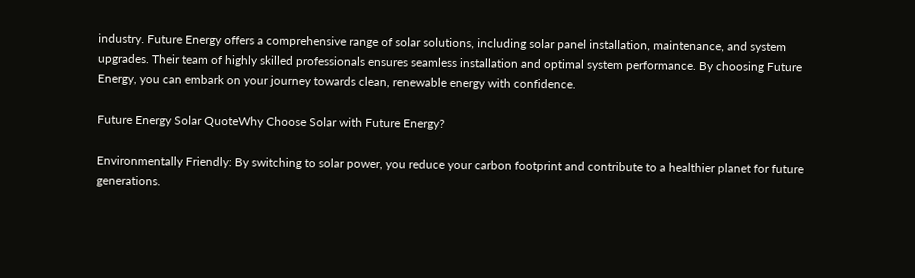industry. Future Energy offers a comprehensive range of solar solutions, including solar panel installation, maintenance, and system upgrades. Their team of highly skilled professionals ensures seamless installation and optimal system performance. By choosing Future Energy, you can embark on your journey towards clean, renewable energy with confidence.

Future Energy Solar QuoteWhy Choose Solar with Future Energy?

Environmentally Friendly: By switching to solar power, you reduce your carbon footprint and contribute to a healthier planet for future generations.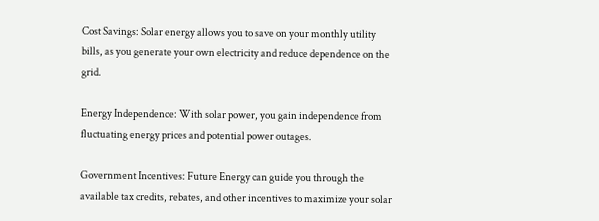Cost Savings: Solar energy allows you to save on your monthly utility bills, as you generate your own electricity and reduce dependence on the grid.

Energy Independence: With solar power, you gain independence from fluctuating energy prices and potential power outages.

Government Incentives: Future Energy can guide you through the available tax credits, rebates, and other incentives to maximize your solar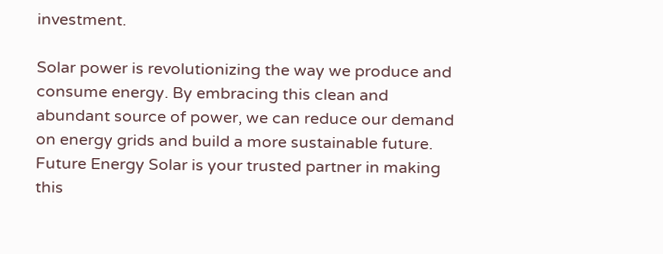investment.

Solar power is revolutionizing the way we produce and consume energy. By embracing this clean and abundant source of power, we can reduce our demand on energy grids and build a more sustainable future. Future Energy Solar is your trusted partner in making this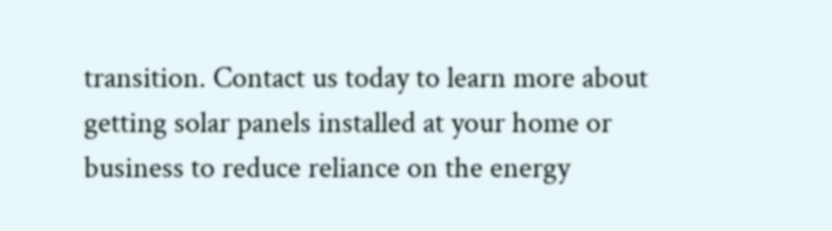transition. Contact us today to learn more about getting solar panels installed at your home or business to reduce reliance on the energy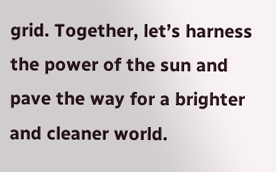grid. Together, let’s harness the power of the sun and pave the way for a brighter and cleaner world.